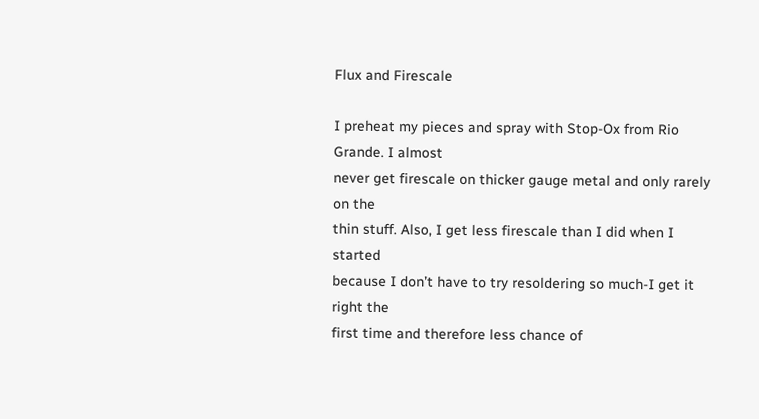Flux and Firescale

I preheat my pieces and spray with Stop-Ox from Rio Grande. I almost
never get firescale on thicker gauge metal and only rarely on the
thin stuff. Also, I get less firescale than I did when I started
because I don’t have to try resoldering so much-I get it right the
first time and therefore less chance of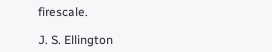firescale.

J. S. Ellington